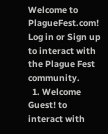Welcome to PlagueFest.com! Log in or Sign up to interact with the Plague Fest community.
  1. Welcome Guest! to interact with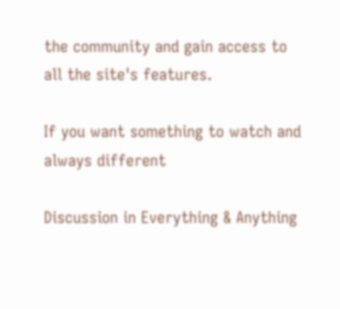the community and gain access to all the site's features.

If you want something to watch and always different

Discussion in Everything & Anything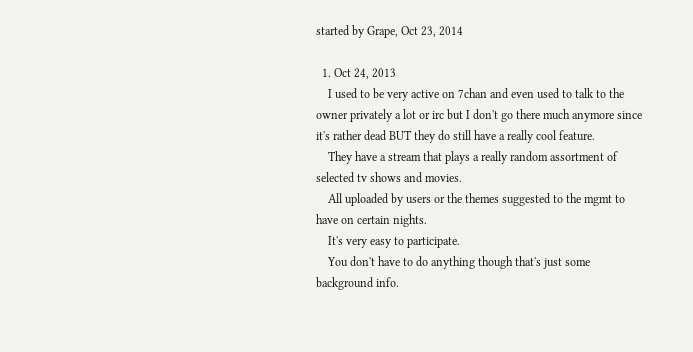started by Grape, Oct 23, 2014

  1. Oct 24, 2013
    I used to be very active on 7chan and even used to talk to the owner privately a lot or irc but I don't go there much anymore since it's rather dead BUT they do still have a really cool feature.
    They have a stream that plays a really random assortment of selected tv shows and movies.
    All uploaded by users or the themes suggested to the mgmt to have on certain nights.
    It's very easy to participate.
    You don't have to do anything though that's just some background info.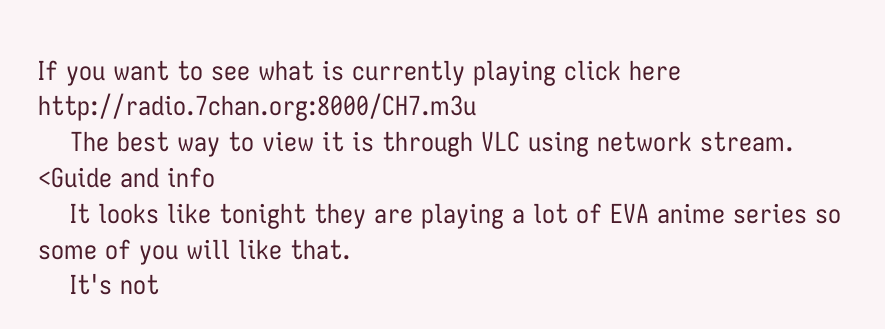If you want to see what is currently playing click here http://radio.7chan.org:8000/CH7.m3u
    The best way to view it is through VLC using network stream. <Guide and info
    It looks like tonight they are playing a lot of EVA anime series so some of you will like that.
    It's not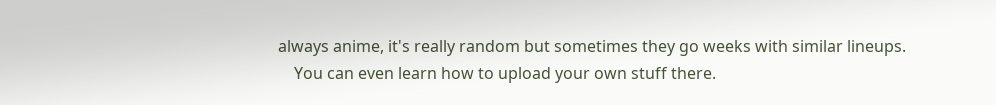always anime, it's really random but sometimes they go weeks with similar lineups.
    You can even learn how to upload your own stuff there.